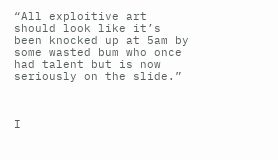“All exploitive art should look like it’s been knocked up at 5am by some wasted bum who once had talent but is now seriously on the slide.”



I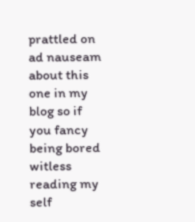prattled on ad nauseam about this one in my blog so if you fancy being bored witless reading my self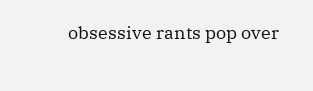obsessive rants pop over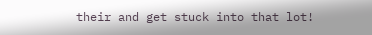their and get stuck into that lot!